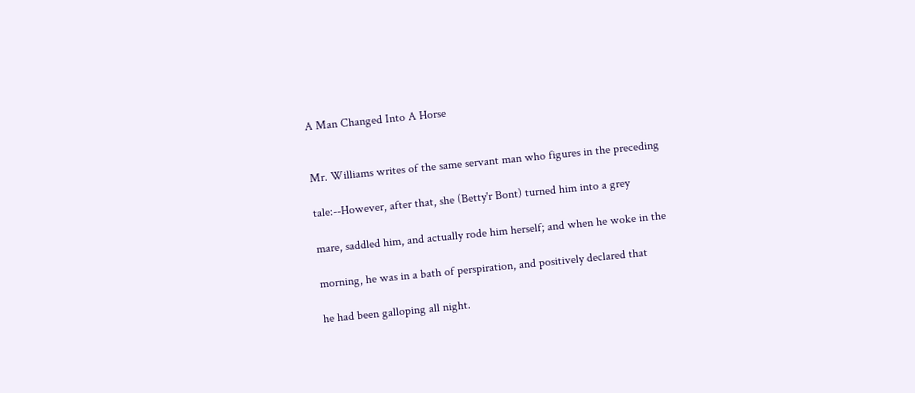A Man Changed Into A Horse


Mr. Williams writes of the same servant man who figures in the preceding

tale:--However, after that, she (Betty'r Bont) turned him into a grey

mare, saddled him, and actually rode him herself; and when he woke in the

morning, he was in a bath of perspiration, and positively declared that

he had been galloping all night.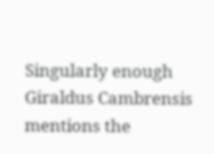Singularly enough Giraldus Cambrensis mentions the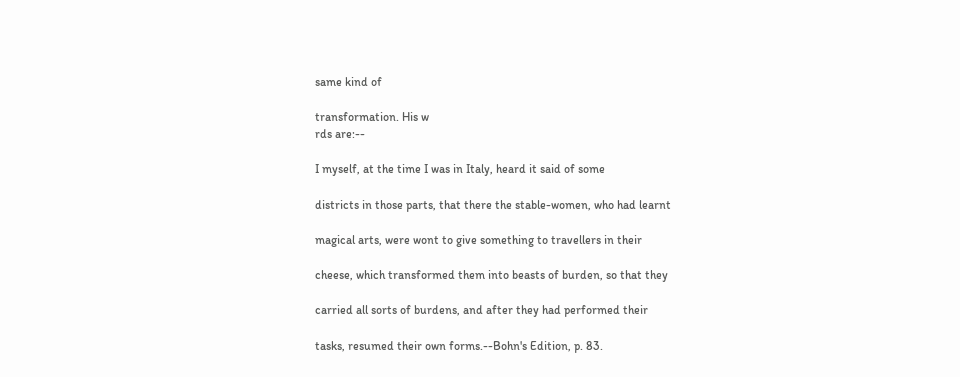same kind of

transformation. His w
rds are:--

I myself, at the time I was in Italy, heard it said of some

districts in those parts, that there the stable-women, who had learnt

magical arts, were wont to give something to travellers in their

cheese, which transformed them into beasts of burden, so that they

carried all sorts of burdens, and after they had performed their

tasks, resumed their own forms.--Bohn's Edition, p. 83.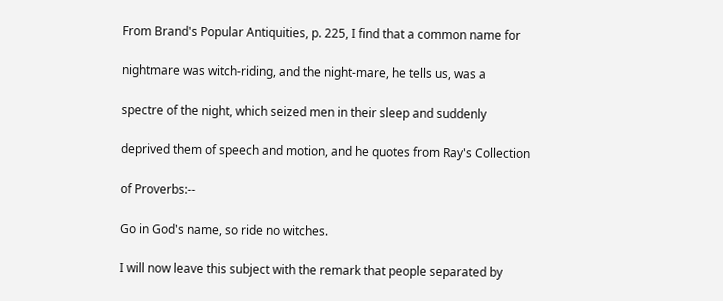From Brand's Popular Antiquities, p. 225, I find that a common name for

nightmare was witch-riding, and the night-mare, he tells us, was a

spectre of the night, which seized men in their sleep and suddenly

deprived them of speech and motion, and he quotes from Ray's Collection

of Proverbs:--

Go in God's name, so ride no witches.

I will now leave this subject with the remark that people separated by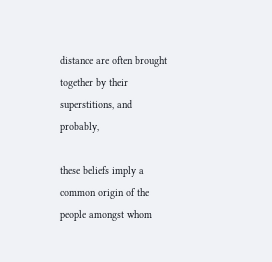distance are often brought together by their superstitions, and probably,

these beliefs imply a common origin of the people amongst whom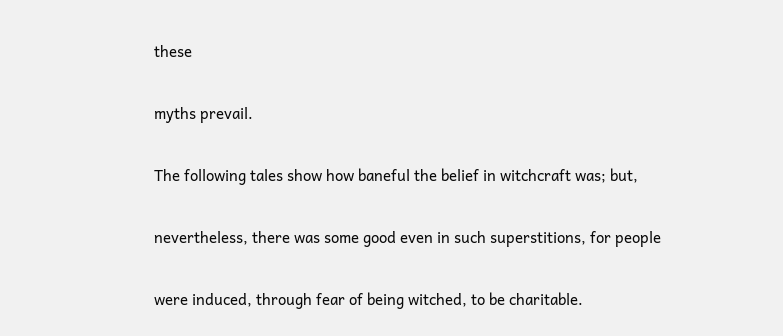these

myths prevail.

The following tales show how baneful the belief in witchcraft was; but,

nevertheless, there was some good even in such superstitions, for people

were induced, through fear of being witched, to be charitable.